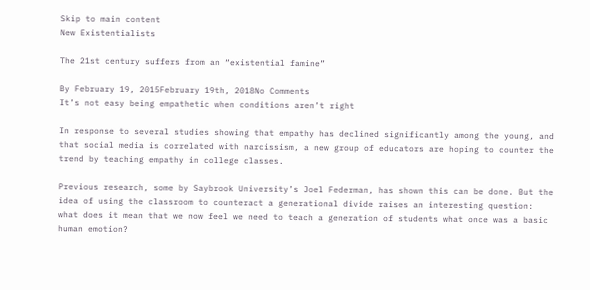Skip to main content
New Existentialists

The 21st century suffers from an “existential famine”

By February 19, 2015February 19th, 2018No Comments
It’s not easy being empathetic when conditions aren’t right

In response to several studies showing that empathy has declined significantly among the young, and that social media is correlated with narcissism, a new group of educators are hoping to counter the trend by teaching empathy in college classes.

Previous research, some by Saybrook University’s Joel Federman, has shown this can be done. But the idea of using the classroom to counteract a generational divide raises an interesting question:  what does it mean that we now feel we need to teach a generation of students what once was a basic human emotion?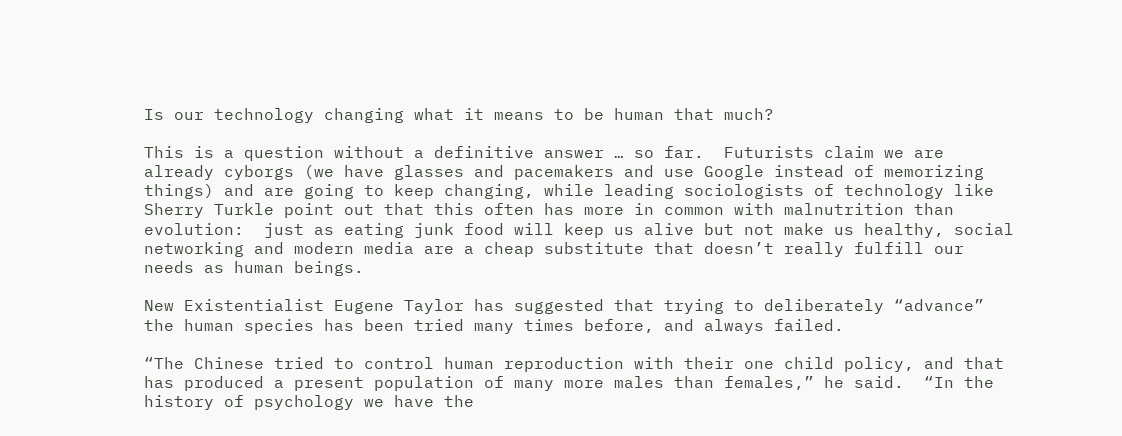Is our technology changing what it means to be human that much?

This is a question without a definitive answer … so far.  Futurists claim we are already cyborgs (we have glasses and pacemakers and use Google instead of memorizing things) and are going to keep changing, while leading sociologists of technology like Sherry Turkle point out that this often has more in common with malnutrition than evolution:  just as eating junk food will keep us alive but not make us healthy, social networking and modern media are a cheap substitute that doesn’t really fulfill our needs as human beings.

New Existentialist Eugene Taylor has suggested that trying to deliberately “advance” the human species has been tried many times before, and always failed.

“The Chinese tried to control human reproduction with their one child policy, and that has produced a present population of many more males than females,” he said.  “In the history of psychology we have the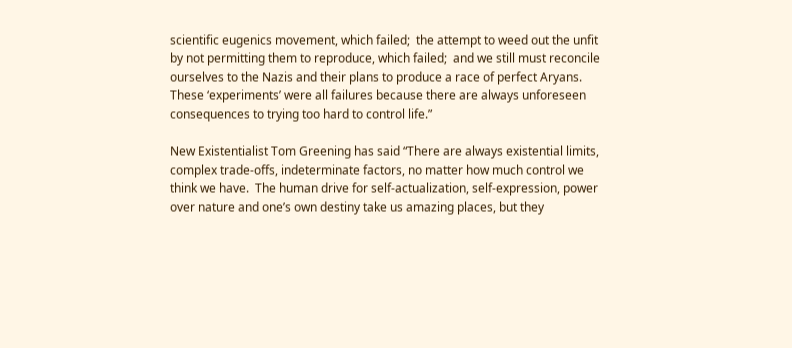scientific eugenics movement, which failed;  the attempt to weed out the unfit by not permitting them to reproduce, which failed;  and we still must reconcile ourselves to the Nazis and their plans to produce a race of perfect Aryans.  These ‘experiments’ were all failures because there are always unforeseen consequences to trying too hard to control life.”

New Existentialist Tom Greening has said “There are always existential limits, complex trade-offs, indeterminate factors, no matter how much control we think we have.  The human drive for self-actualization, self-expression, power over nature and one’s own destiny take us amazing places, but they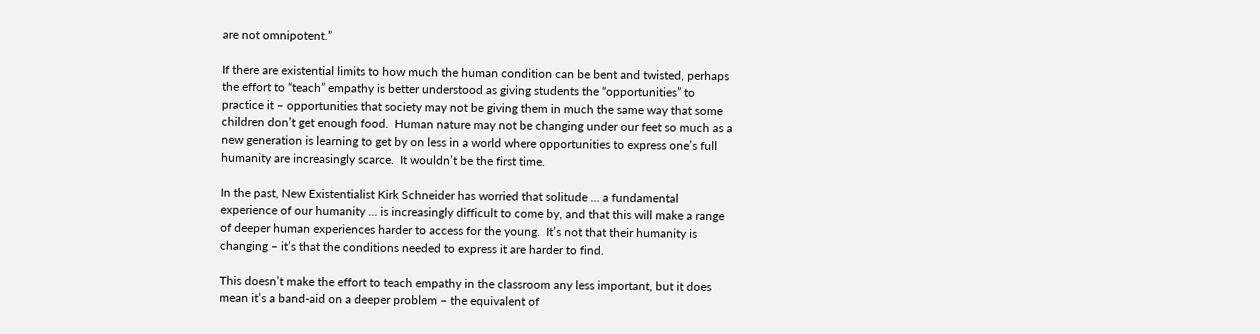are not omnipotent.”

If there are existential limits to how much the human condition can be bent and twisted, perhaps the effort to “teach” empathy is better understood as giving students the “opportunities” to practice it – opportunities that society may not be giving them in much the same way that some children don’t get enough food.  Human nature may not be changing under our feet so much as a new generation is learning to get by on less in a world where opportunities to express one’s full humanity are increasingly scarce.  It wouldn’t be the first time.

In the past, New Existentialist Kirk Schneider has worried that solitude … a fundamental experience of our humanity … is increasingly difficult to come by, and that this will make a range of deeper human experiences harder to access for the young.  It’s not that their humanity is changing – it’s that the conditions needed to express it are harder to find.

This doesn’t make the effort to teach empathy in the classroom any less important, but it does mean it’s a band-aid on a deeper problem – the equivalent of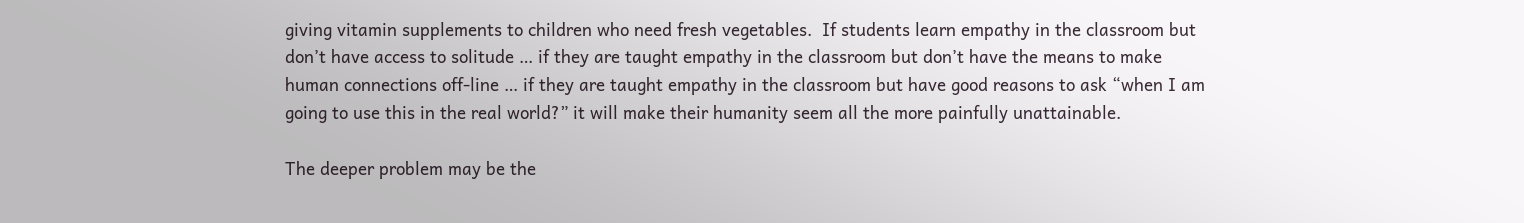giving vitamin supplements to children who need fresh vegetables.  If students learn empathy in the classroom but don’t have access to solitude … if they are taught empathy in the classroom but don’t have the means to make human connections off-line … if they are taught empathy in the classroom but have good reasons to ask “when I am going to use this in the real world?” it will make their humanity seem all the more painfully unattainable.

The deeper problem may be the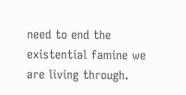need to end the existential famine we are living through.